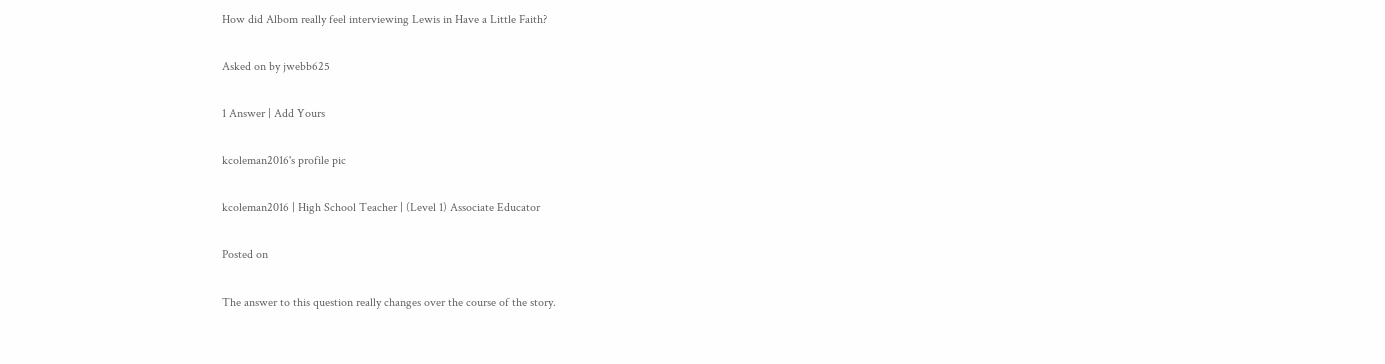How did Albom really feel interviewing Lewis in Have a Little Faith?

Asked on by jwebb625

1 Answer | Add Yours

kcoleman2016's profile pic

kcoleman2016 | High School Teacher | (Level 1) Associate Educator

Posted on

The answer to this question really changes over the course of the story.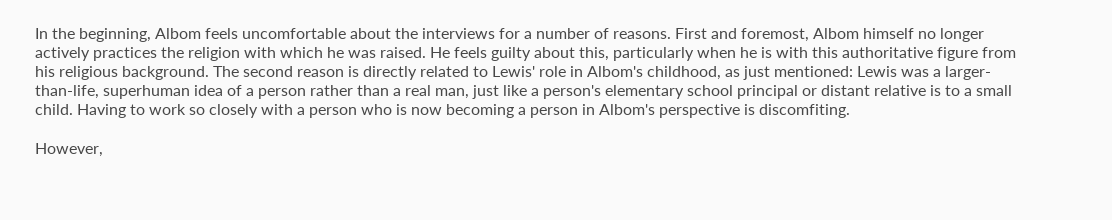In the beginning, Albom feels uncomfortable about the interviews for a number of reasons. First and foremost, Albom himself no longer actively practices the religion with which he was raised. He feels guilty about this, particularly when he is with this authoritative figure from his religious background. The second reason is directly related to Lewis' role in Albom's childhood, as just mentioned: Lewis was a larger-than-life, superhuman idea of a person rather than a real man, just like a person's elementary school principal or distant relative is to a small child. Having to work so closely with a person who is now becoming a person in Albom's perspective is discomfiting.

However,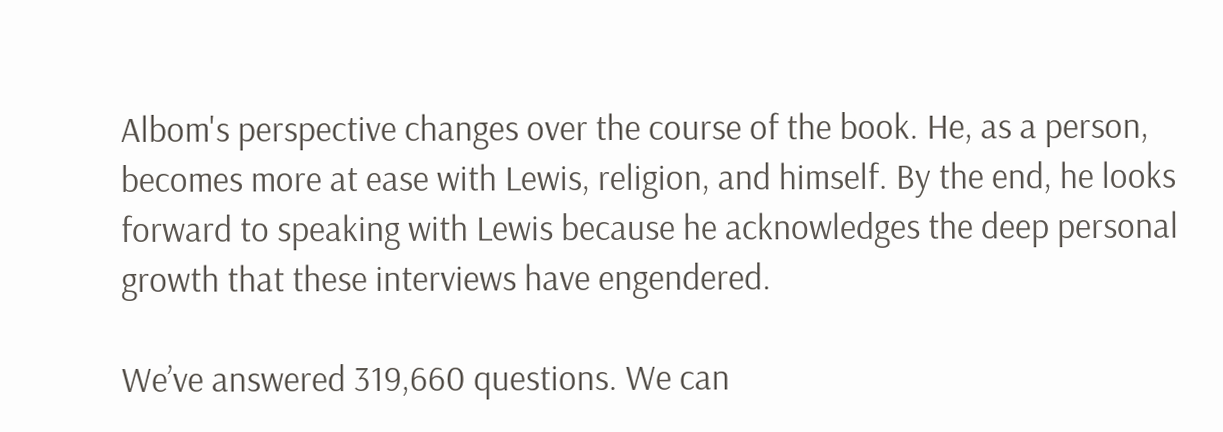Albom's perspective changes over the course of the book. He, as a person, becomes more at ease with Lewis, religion, and himself. By the end, he looks forward to speaking with Lewis because he acknowledges the deep personal growth that these interviews have engendered.

We’ve answered 319,660 questions. We can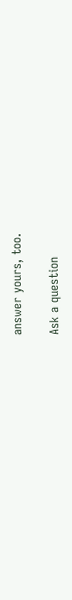answer yours, too.

Ask a question